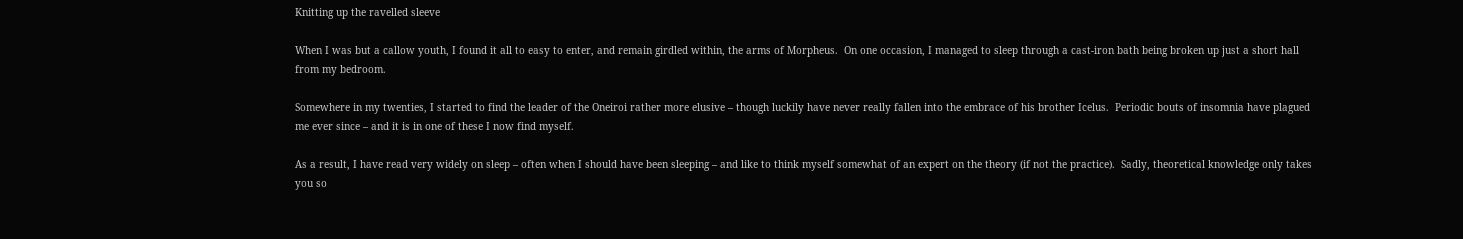Knitting up the ravelled sleeve

When I was but a callow youth, I found it all to easy to enter, and remain girdled within, the arms of Morpheus.  On one occasion, I managed to sleep through a cast-iron bath being broken up just a short hall from my bedroom.

Somewhere in my twenties, I started to find the leader of the Oneiroi rather more elusive – though luckily have never really fallen into the embrace of his brother Icelus.  Periodic bouts of insomnia have plagued me ever since – and it is in one of these I now find myself.

As a result, I have read very widely on sleep – often when I should have been sleeping – and like to think myself somewhat of an expert on the theory (if not the practice).  Sadly, theoretical knowledge only takes you so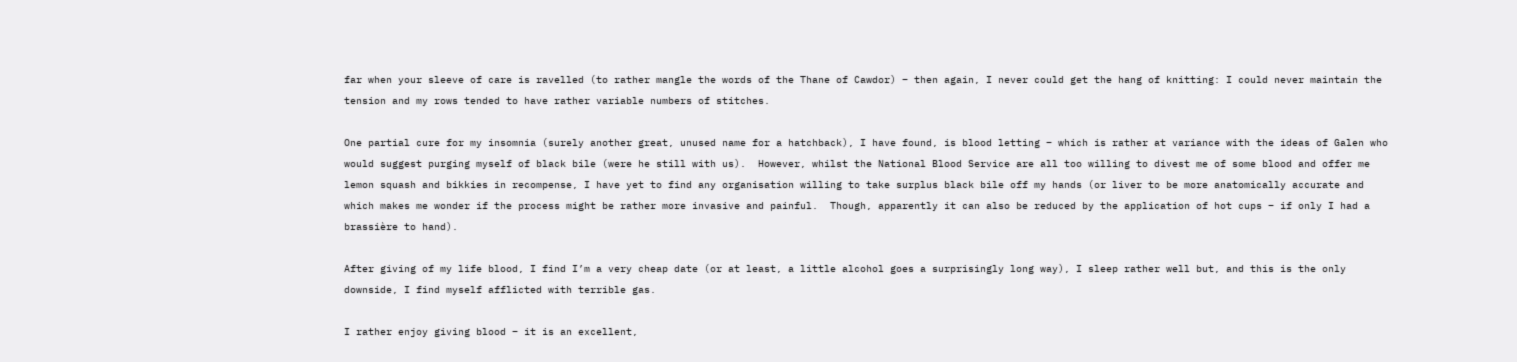far when your sleeve of care is ravelled (to rather mangle the words of the Thane of Cawdor) – then again, I never could get the hang of knitting: I could never maintain the tension and my rows tended to have rather variable numbers of stitches.

One partial cure for my insomnia (surely another great, unused name for a hatchback), I have found, is blood letting – which is rather at variance with the ideas of Galen who would suggest purging myself of black bile (were he still with us).  However, whilst the National Blood Service are all too willing to divest me of some blood and offer me lemon squash and bikkies in recompense, I have yet to find any organisation willing to take surplus black bile off my hands (or liver to be more anatomically accurate and which makes me wonder if the process might be rather more invasive and painful.  Though, apparently it can also be reduced by the application of hot cups – if only I had a brassière to hand).

After giving of my life blood, I find I’m a very cheap date (or at least, a little alcohol goes a surprisingly long way), I sleep rather well but, and this is the only downside, I find myself afflicted with terrible gas.

I rather enjoy giving blood – it is an excellent,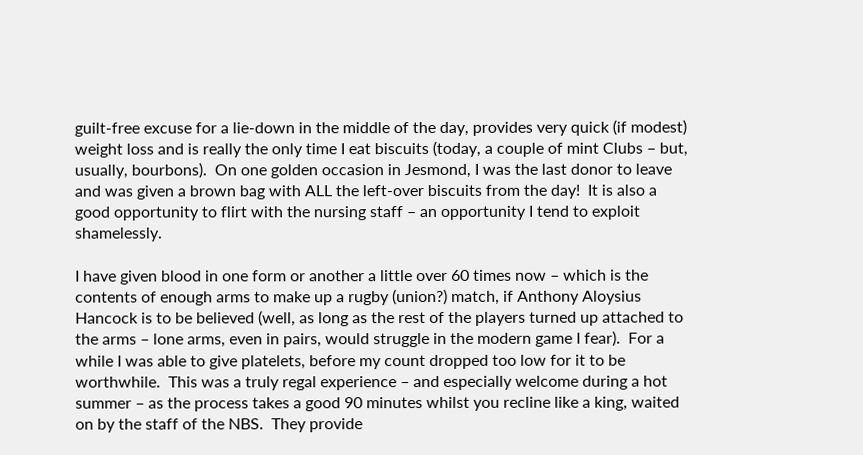guilt-free excuse for a lie-down in the middle of the day, provides very quick (if modest) weight loss and is really the only time I eat biscuits (today, a couple of mint Clubs – but, usually, bourbons).  On one golden occasion in Jesmond, I was the last donor to leave and was given a brown bag with ALL the left-over biscuits from the day!  It is also a good opportunity to flirt with the nursing staff – an opportunity I tend to exploit shamelessly.

I have given blood in one form or another a little over 60 times now – which is the contents of enough arms to make up a rugby (union?) match, if Anthony Aloysius Hancock is to be believed (well, as long as the rest of the players turned up attached to the arms – lone arms, even in pairs, would struggle in the modern game I fear).  For a while I was able to give platelets, before my count dropped too low for it to be worthwhile.  This was a truly regal experience – and especially welcome during a hot summer – as the process takes a good 90 minutes whilst you recline like a king, waited on by the staff of the NBS.  They provide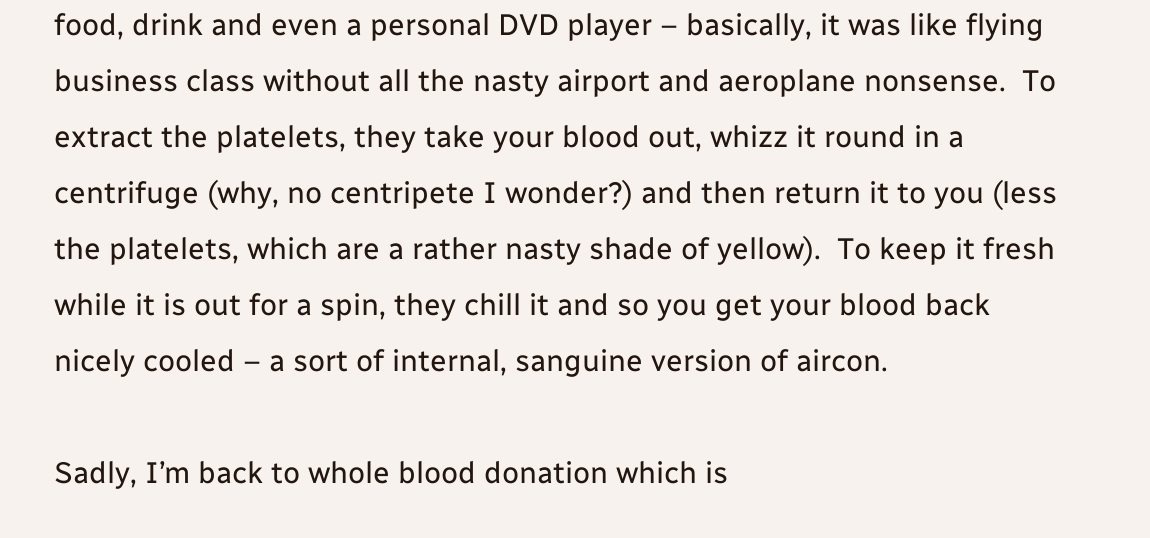food, drink and even a personal DVD player – basically, it was like flying business class without all the nasty airport and aeroplane nonsense.  To extract the platelets, they take your blood out, whizz it round in a centrifuge (why, no centripete I wonder?) and then return it to you (less the platelets, which are a rather nasty shade of yellow).  To keep it fresh while it is out for a spin, they chill it and so you get your blood back nicely cooled – a sort of internal, sanguine version of aircon.

Sadly, I’m back to whole blood donation which is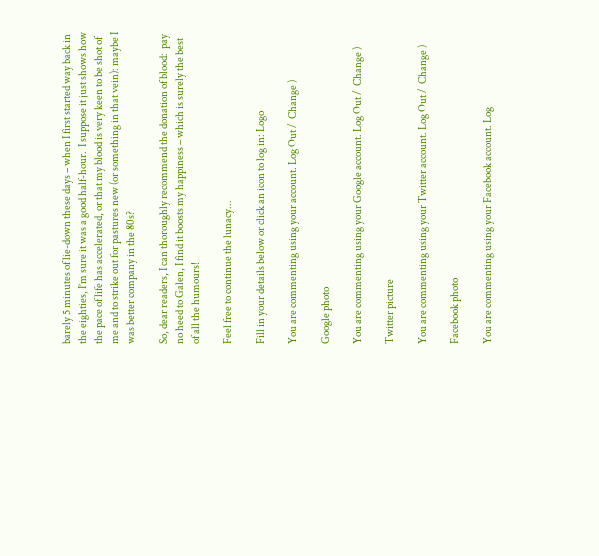barely 5 minutes of lie-down these days – when I first started way back in the eighties, I’m sure it was a good half-hour.  I suppose it just shows how the pace of life has accelerated, or that my blood is very keen to be shot of me and to strike out for pastures new (or something in that vein): maybe I was better company in the 80s?

So, dear readers, I can thoroughly recommend the donation of blood:  pay no heed to Galen, I find it boosts my happiness – which is surely the best of all the humours!

Feel free to continue the lunacy...

Fill in your details below or click an icon to log in: Logo

You are commenting using your account. Log Out /  Change )

Google photo

You are commenting using your Google account. Log Out /  Change )

Twitter picture

You are commenting using your Twitter account. Log Out /  Change )

Facebook photo

You are commenting using your Facebook account. Log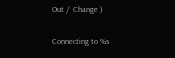Out /  Change )

Connecting to %s